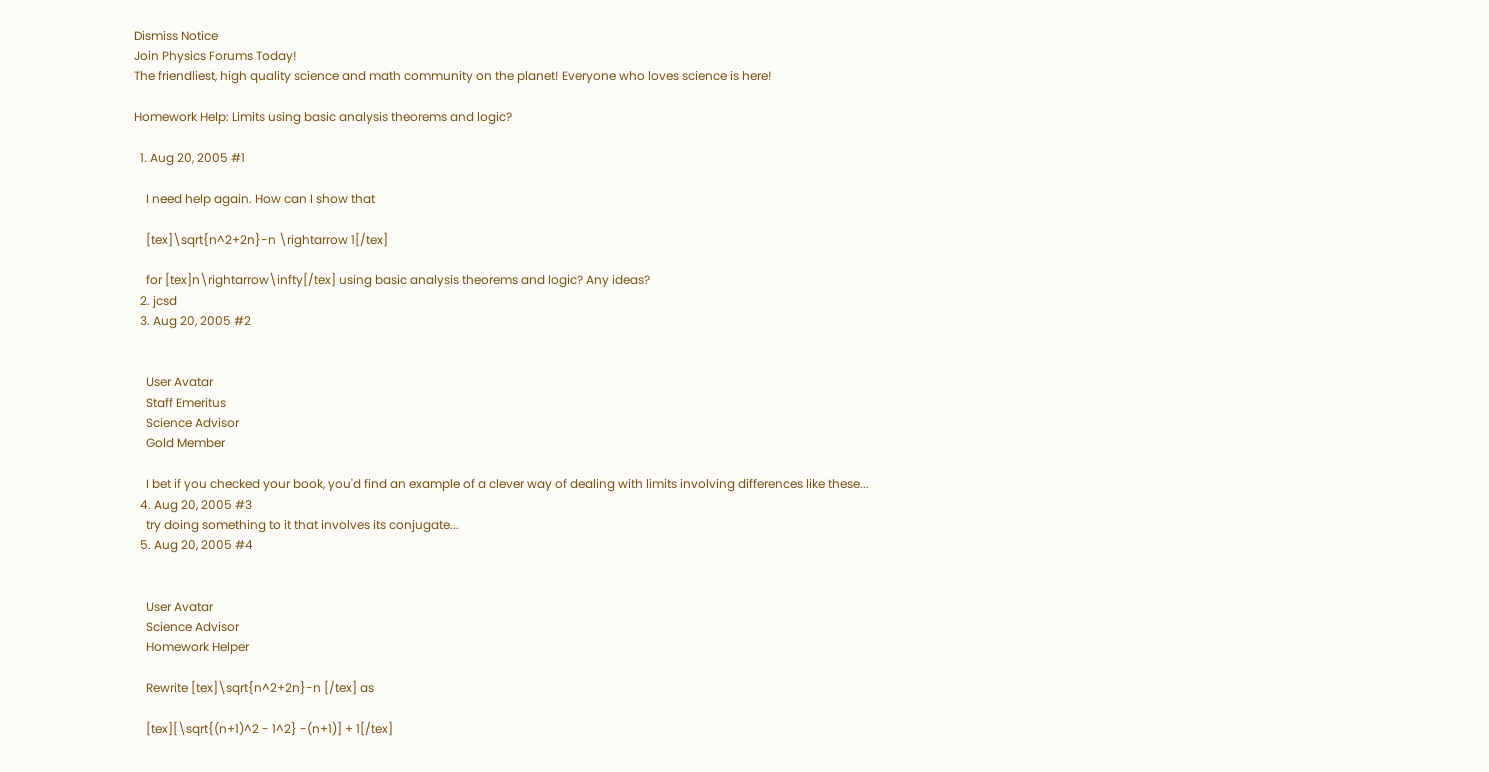Dismiss Notice
Join Physics Forums Today!
The friendliest, high quality science and math community on the planet! Everyone who loves science is here!

Homework Help: Limits using basic analysis theorems and logic?

  1. Aug 20, 2005 #1

    I need help again. How can I show that

    [tex]\sqrt{n^2+2n}-n \rightarrow 1[/tex]

    for [tex]n\rightarrow\infty[/tex] using basic analysis theorems and logic? Any ideas?
  2. jcsd
  3. Aug 20, 2005 #2


    User Avatar
    Staff Emeritus
    Science Advisor
    Gold Member

    I bet if you checked your book, you'd find an example of a clever way of dealing with limits involving differences like these...
  4. Aug 20, 2005 #3
    try doing something to it that involves its conjugate...
  5. Aug 20, 2005 #4


    User Avatar
    Science Advisor
    Homework Helper

    Rewrite [tex]\sqrt{n^2+2n}-n [/tex] as

    [tex][\sqrt{(n+1)^2 - 1^2} -(n+1)] + 1[/tex]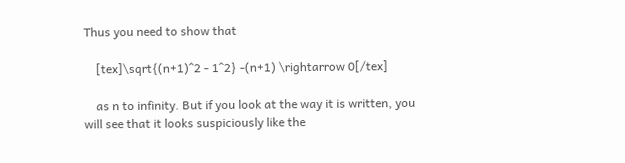Thus you need to show that

    [tex]\sqrt{(n+1)^2 - 1^2} -(n+1) \rightarrow 0[/tex]

    as n to infinity. But if you look at the way it is written, you will see that it looks suspiciously like the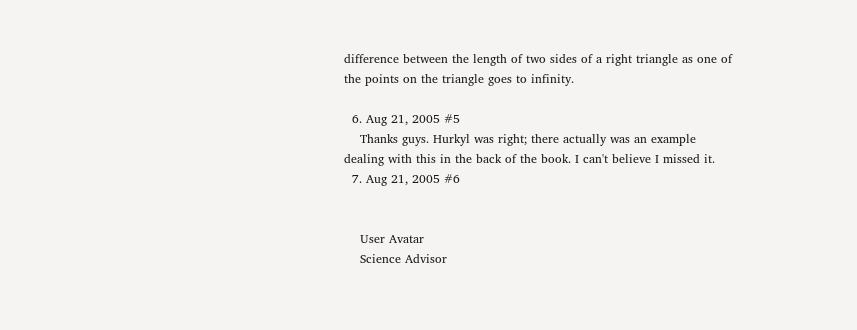difference between the length of two sides of a right triangle as one of the points on the triangle goes to infinity.

  6. Aug 21, 2005 #5
    Thanks guys. Hurkyl was right; there actually was an example dealing with this in the back of the book. I can't believe I missed it.
  7. Aug 21, 2005 #6


    User Avatar
    Science Advisor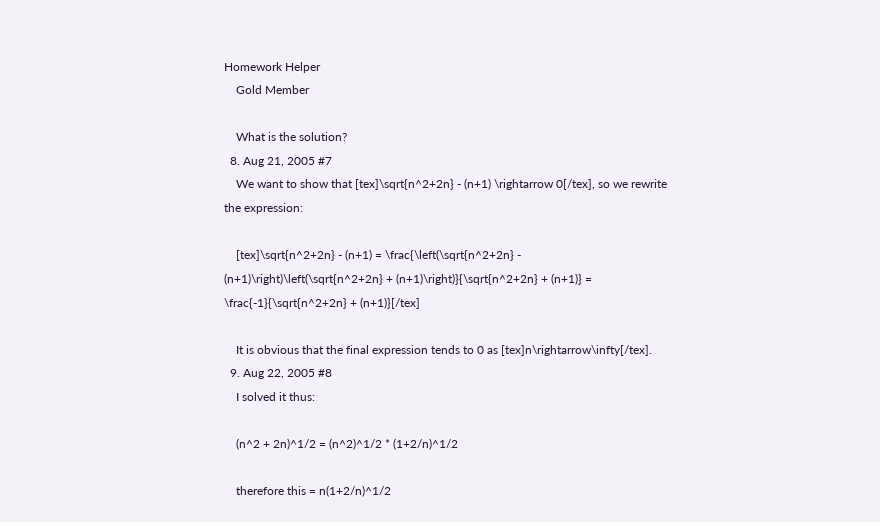Homework Helper
    Gold Member

    What is the solution?
  8. Aug 21, 2005 #7
    We want to show that [tex]\sqrt{n^2+2n} - (n+1) \rightarrow 0[/tex], so we rewrite the expression:

    [tex]\sqrt{n^2+2n} - (n+1) = \frac{\left(\sqrt{n^2+2n} - (n+1)\right)\left(\sqrt{n^2+2n} + (n+1)\right)}{\sqrt{n^2+2n} + (n+1)} = \frac{-1}{\sqrt{n^2+2n} + (n+1)}[/tex]

    It is obvious that the final expression tends to 0 as [tex]n\rightarrow\infty[/tex].
  9. Aug 22, 2005 #8
    I solved it thus:

    (n^2 + 2n)^1/2 = (n^2)^1/2 * (1+2/n)^1/2

    therefore this = n(1+2/n)^1/2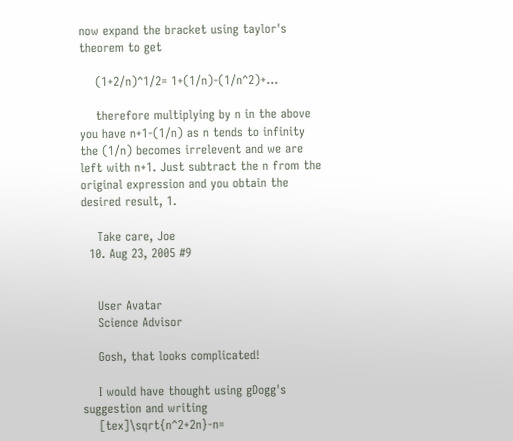now expand the bracket using taylor's theorem to get

    (1+2/n)^1/2= 1+(1/n)-(1/n^2)+...

    therefore multiplying by n in the above you have n+1-(1/n) as n tends to infinity the (1/n) becomes irrelevent and we are left with n+1. Just subtract the n from the original expression and you obtain the desired result, 1.

    Take care, Joe
  10. Aug 23, 2005 #9


    User Avatar
    Science Advisor

    Gosh, that looks complicated!

    I would have thought using gDogg's suggestion and writing
    [tex]\sqrt{n^2+2n}-n=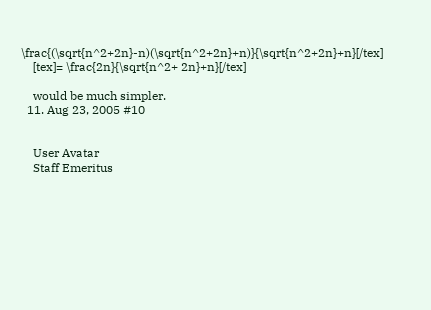\frac{(\sqrt{n^2+2n}-n)(\sqrt{n^2+2n}+n)}{\sqrt{n^2+2n}+n}[/tex]
    [tex]= \frac{2n}{\sqrt{n^2+ 2n}+n}[/tex]

    would be much simpler.
  11. Aug 23, 2005 #10


    User Avatar
    Staff Emeritus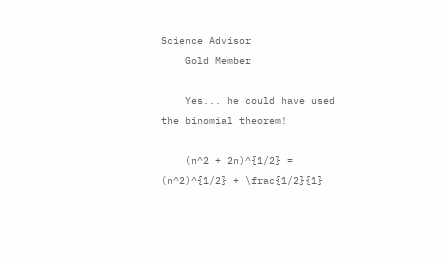Science Advisor
    Gold Member

    Yes... he could have used the binomial theorem!

    (n^2 + 2n)^{1/2} = (n^2)^{1/2} + \frac{1/2}{1}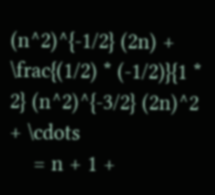(n^2)^{-1/2} (2n) + \frac{(1/2) * (-1/2)}{1 * 2} (n^2)^{-3/2} (2n)^2 + \cdots
    = n + 1 +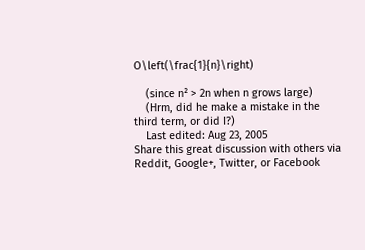O\left(\frac{1}{n}\right)

    (since n² > 2n when n grows large)
    (Hrm, did he make a mistake in the third term, or did I?)
    Last edited: Aug 23, 2005
Share this great discussion with others via Reddit, Google+, Twitter, or Facebook